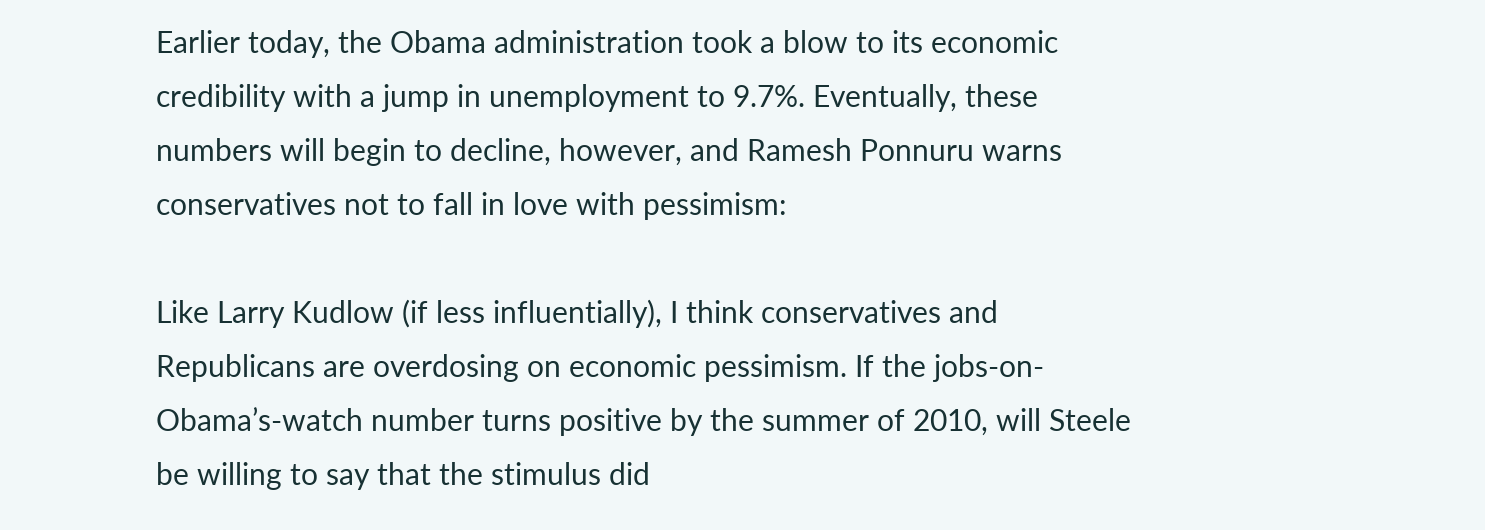Earlier today, the Obama administration took a blow to its economic credibility with a jump in unemployment to 9.7%. Eventually, these numbers will begin to decline, however, and Ramesh Ponnuru warns conservatives not to fall in love with pessimism:

Like Larry Kudlow (if less influentially), I think conservatives and Republicans are overdosing on economic pessimism. If the jobs-on-Obama’s-watch number turns positive by the summer of 2010, will Steele be willing to say that the stimulus did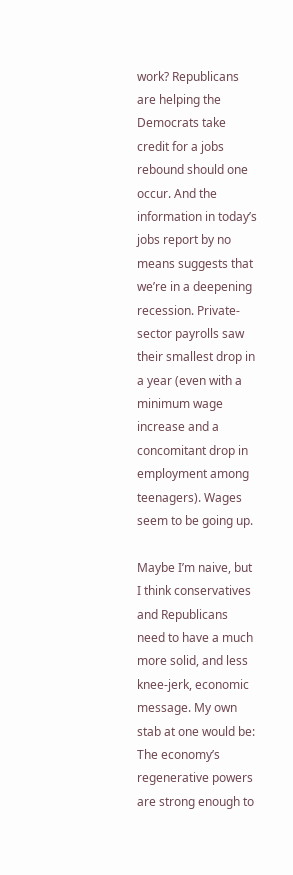work? Republicans are helping the Democrats take credit for a jobs rebound should one occur. And the information in today’s jobs report by no means suggests that we’re in a deepening recession. Private-sector payrolls saw their smallest drop in a year (even with a minimum wage increase and a concomitant drop in employment among teenagers). Wages seem to be going up.

Maybe I’m naive, but I think conservatives and Republicans need to have a much more solid, and less knee-jerk, economic message. My own stab at one would be: The economy’s regenerative powers are strong enough to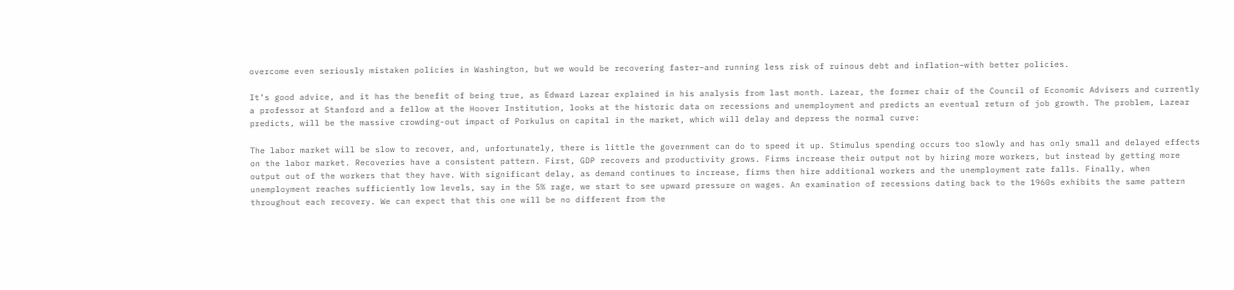overcome even seriously mistaken policies in Washington, but we would be recovering faster–and running less risk of ruinous debt and inflation–with better policies.

It’s good advice, and it has the benefit of being true, as Edward Lazear explained in his analysis from last month. Lazear, the former chair of the Council of Economic Advisers and currently a professor at Stanford and a fellow at the Hoover Institution, looks at the historic data on recessions and unemployment and predicts an eventual return of job growth. The problem, Lazear predicts, will be the massive crowding-out impact of Porkulus on capital in the market, which will delay and depress the normal curve:

The labor market will be slow to recover, and, unfortunately, there is little the government can do to speed it up. Stimulus spending occurs too slowly and has only small and delayed effects on the labor market. Recoveries have a consistent pattern. First, GDP recovers and productivity grows. Firms increase their output not by hiring more workers, but instead by getting more output out of the workers that they have. With significant delay, as demand continues to increase, firms then hire additional workers and the unemployment rate falls. Finally, when unemployment reaches sufficiently low levels, say in the 5% rage, we start to see upward pressure on wages. An examination of recessions dating back to the 1960s exhibits the same pattern throughout each recovery. We can expect that this one will be no different from the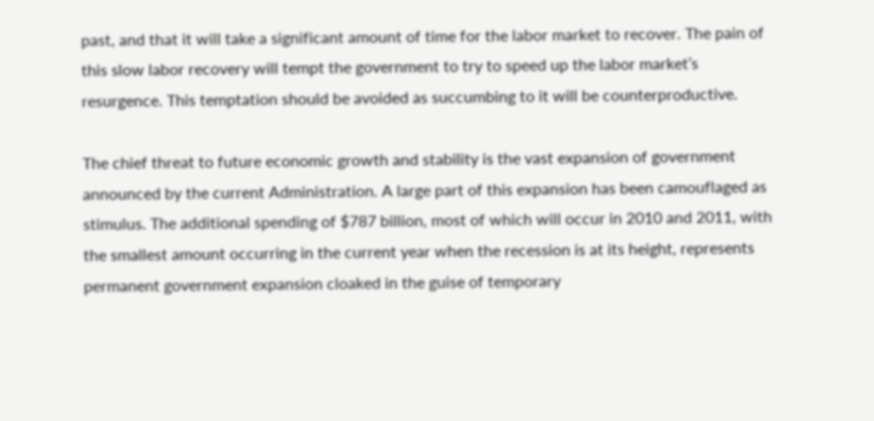past, and that it will take a significant amount of time for the labor market to recover. The pain of this slow labor recovery will tempt the government to try to speed up the labor market’s resurgence. This temptation should be avoided as succumbing to it will be counterproductive.

The chief threat to future economic growth and stability is the vast expansion of government announced by the current Administration. A large part of this expansion has been camouflaged as stimulus. The additional spending of $787 billion, most of which will occur in 2010 and 2011, with the smallest amount occurring in the current year when the recession is at its height, represents permanent government expansion cloaked in the guise of temporary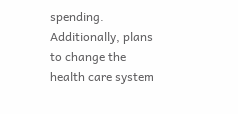spending. Additionally, plans to change the health care system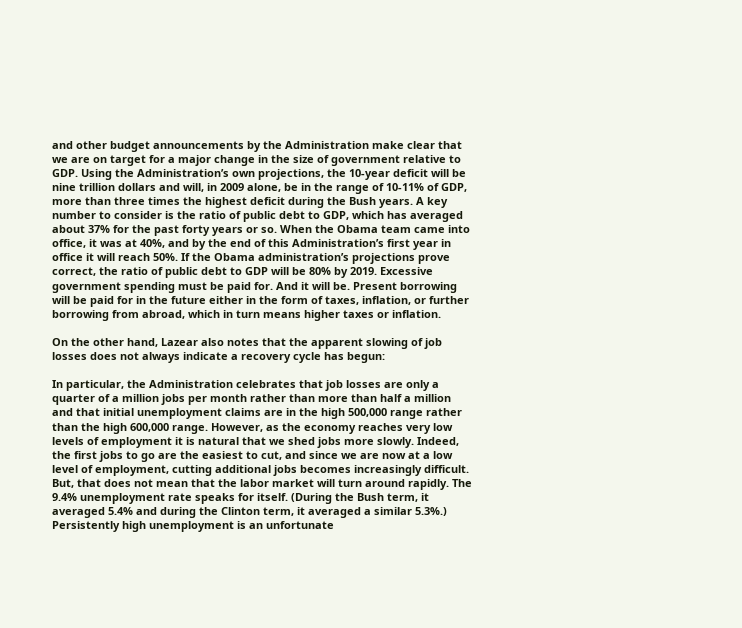and other budget announcements by the Administration make clear that we are on target for a major change in the size of government relative to GDP. Using the Administration’s own projections, the 10-year deficit will be nine trillion dollars and will, in 2009 alone, be in the range of 10-11% of GDP, more than three times the highest deficit during the Bush years. A key number to consider is the ratio of public debt to GDP, which has averaged about 37% for the past forty years or so. When the Obama team came into office, it was at 40%, and by the end of this Administration’s first year in office it will reach 50%. If the Obama administration’s projections prove correct, the ratio of public debt to GDP will be 80% by 2019. Excessive government spending must be paid for. And it will be. Present borrowing will be paid for in the future either in the form of taxes, inflation, or further borrowing from abroad, which in turn means higher taxes or inflation.

On the other hand, Lazear also notes that the apparent slowing of job losses does not always indicate a recovery cycle has begun:

In particular, the Administration celebrates that job losses are only a quarter of a million jobs per month rather than more than half a million and that initial unemployment claims are in the high 500,000 range rather than the high 600,000 range. However, as the economy reaches very low levels of employment it is natural that we shed jobs more slowly. Indeed, the first jobs to go are the easiest to cut, and since we are now at a low level of employment, cutting additional jobs becomes increasingly difficult. But, that does not mean that the labor market will turn around rapidly. The 9.4% unemployment rate speaks for itself. (During the Bush term, it averaged 5.4% and during the Clinton term, it averaged a similar 5.3%.) Persistently high unemployment is an unfortunate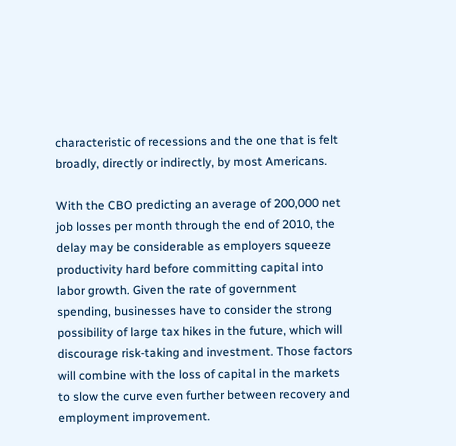characteristic of recessions and the one that is felt broadly, directly or indirectly, by most Americans.

With the CBO predicting an average of 200,000 net job losses per month through the end of 2010, the delay may be considerable as employers squeeze productivity hard before committing capital into labor growth. Given the rate of government spending, businesses have to consider the strong possibility of large tax hikes in the future, which will discourage risk-taking and investment. Those factors will combine with the loss of capital in the markets to slow the curve even further between recovery and employment improvement.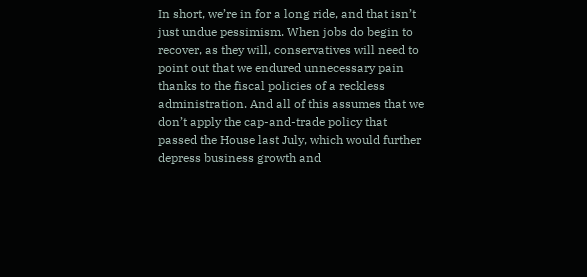In short, we’re in for a long ride, and that isn’t just undue pessimism. When jobs do begin to recover, as they will, conservatives will need to point out that we endured unnecessary pain thanks to the fiscal policies of a reckless administration. And all of this assumes that we don’t apply the cap-and-trade policy that passed the House last July, which would further depress business growth and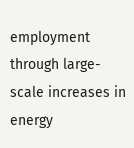employment through large-scale increases in energy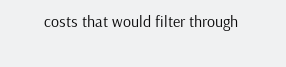costs that would filter through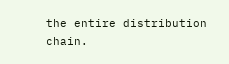the entire distribution chain.